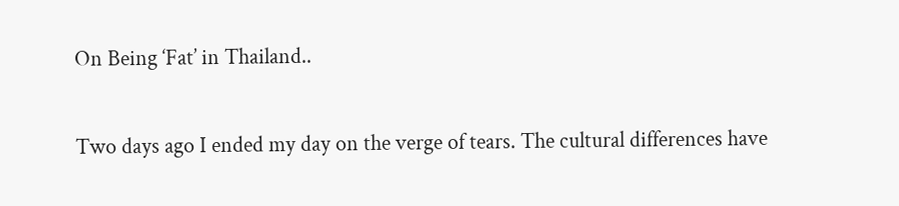On Being ‘Fat’ in Thailand..

Two days ago I ended my day on the verge of tears. The cultural differences have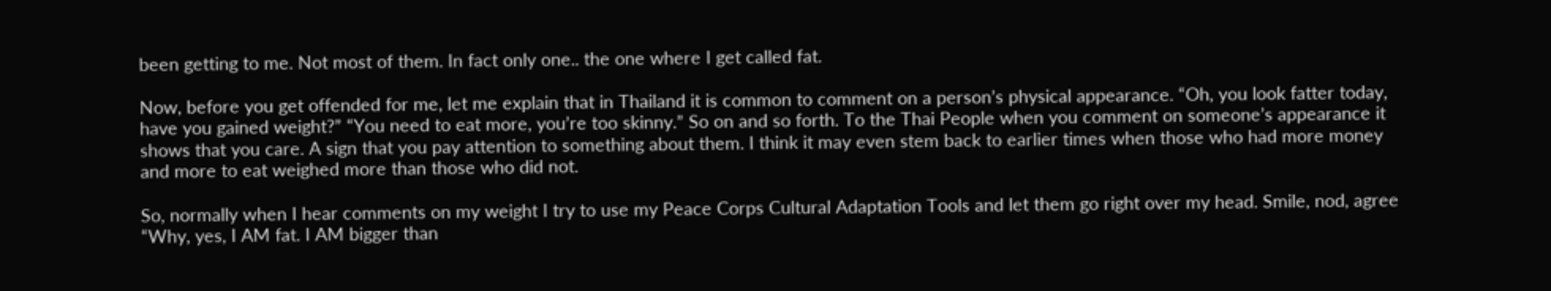been getting to me. Not most of them. In fact only one.. the one where I get called fat.

Now, before you get offended for me, let me explain that in Thailand it is common to comment on a person’s physical appearance. “Oh, you look fatter today, have you gained weight?” “You need to eat more, you’re too skinny.” So on and so forth. To the Thai People when you comment on someone’s appearance it shows that you care. A sign that you pay attention to something about them. I think it may even stem back to earlier times when those who had more money and more to eat weighed more than those who did not.

So, normally when I hear comments on my weight I try to use my Peace Corps Cultural Adaptation Tools and let them go right over my head. Smile, nod, agree “Why, yes, I AM fat. I AM bigger than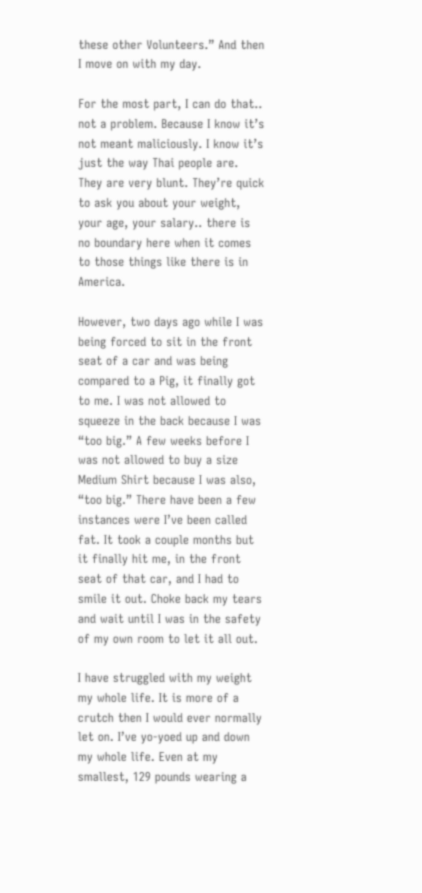these other Volunteers.” And then I move on with my day.

For the most part, I can do that.. not a problem. Because I know it’s not meant maliciously. I know it’s just the way Thai people are. They are very blunt. They’re quick to ask you about your weight, your age, your salary.. there is no boundary here when it comes to those things like there is in America.

However, two days ago while I was being forced to sit in the front seat of a car and was being compared to a Pig, it finally got to me. I was not allowed to squeeze in the back because I was “too big.” A few weeks before I was not allowed to buy a size Medium Shirt because I was also, “too big.” There have been a few instances were I’ve been called fat. It took a couple months but it finally hit me, in the front seat of that car, and I had to smile it out. Choke back my tears and wait until I was in the safety of my own room to let it all out.

I have struggled with my weight my whole life. It is more of a crutch then I would ever normally let on. I’ve yo-yoed up and down my whole life. Even at my smallest, 129 pounds wearing a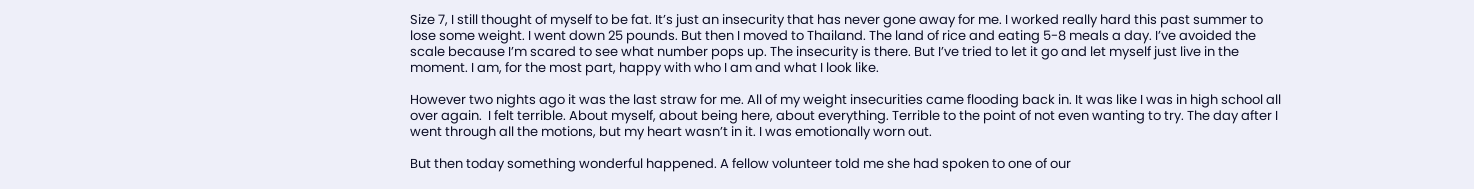Size 7, I still thought of myself to be fat. It’s just an insecurity that has never gone away for me. I worked really hard this past summer to lose some weight. I went down 25 pounds. But then I moved to Thailand. The land of rice and eating 5-8 meals a day. I’ve avoided the scale because I’m scared to see what number pops up. The insecurity is there. But I’ve tried to let it go and let myself just live in the moment. I am, for the most part, happy with who I am and what I look like.

However two nights ago it was the last straw for me. All of my weight insecurities came flooding back in. It was like I was in high school all over again.  I felt terrible. About myself, about being here, about everything. Terrible to the point of not even wanting to try. The day after I went through all the motions, but my heart wasn’t in it. I was emotionally worn out.

But then today something wonderful happened. A fellow volunteer told me she had spoken to one of our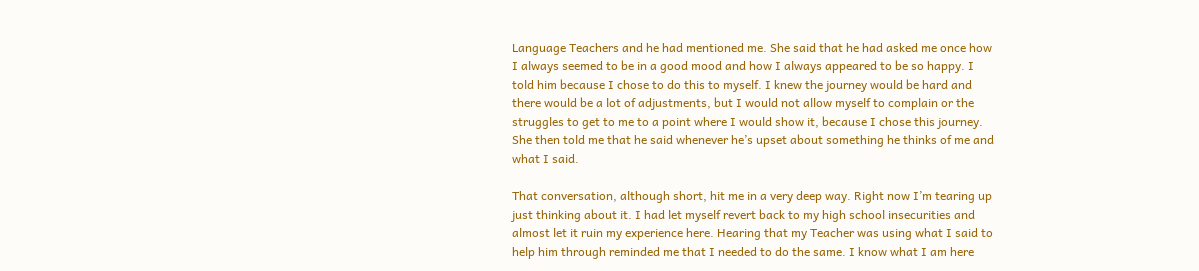Language Teachers and he had mentioned me. She said that he had asked me once how I always seemed to be in a good mood and how I always appeared to be so happy. I told him because I chose to do this to myself. I knew the journey would be hard and there would be a lot of adjustments, but I would not allow myself to complain or the struggles to get to me to a point where I would show it, because I chose this journey. She then told me that he said whenever he’s upset about something he thinks of me and what I said.

That conversation, although short, hit me in a very deep way. Right now I’m tearing up just thinking about it. I had let myself revert back to my high school insecurities and almost let it ruin my experience here. Hearing that my Teacher was using what I said to help him through reminded me that I needed to do the same. I know what I am here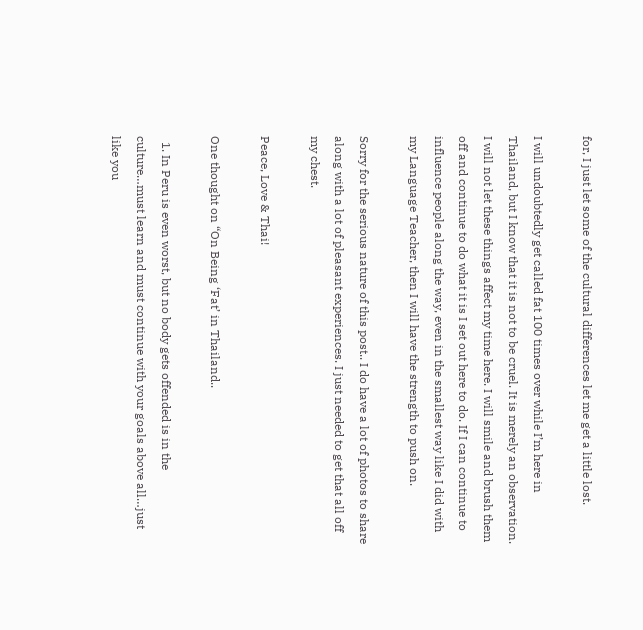for, I just let some of the cultural differences let me get a little lost.

I will undoubtedly get called fat 100 times over while I’m here in Thailand, but I know that it is not to be cruel. It is merely an observation. I will not let these things affect my time here. I will smile and brush them off and continue to do what it is I set out here to do. If I can continue to influence people along the way, even in the smallest way like I did with my Language Teacher, then I will have the strength to push on.

Sorry for the serious nature of this post.. I do have a lot of photos to share along with a lot of pleasant experiences. I just needed to get that all off my chest.

Peace, Love & Thai!

One thought on “On Being ‘Fat’ in Thailand..

  1. In Peru is even worst, but no body gets offended is in the culture…must learn and must continue with your goals above all…just like you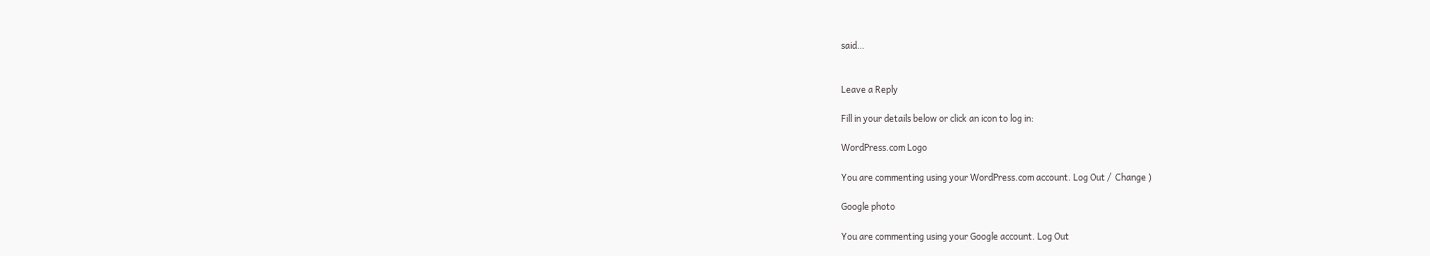said…


Leave a Reply

Fill in your details below or click an icon to log in:

WordPress.com Logo

You are commenting using your WordPress.com account. Log Out /  Change )

Google photo

You are commenting using your Google account. Log Out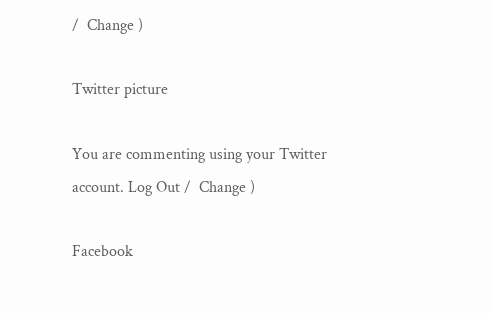/  Change )

Twitter picture

You are commenting using your Twitter account. Log Out /  Change )

Facebook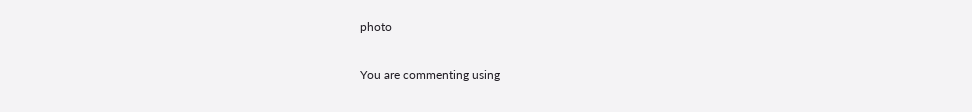photo

You are commenting using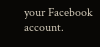your Facebook account.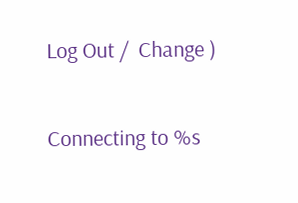Log Out /  Change )

Connecting to %s